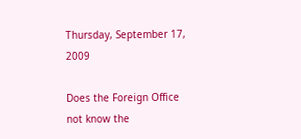Thursday, September 17, 2009

Does the Foreign Office not know the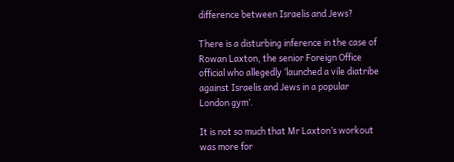difference between Israelis and Jews?

There is a disturbing inference in the case of Rowan Laxton, the senior Foreign Office official who allegedly ‘launched a vile diatribe against Israelis and Jews in a popular London gym’.

It is not so much that Mr Laxton’s workout was more for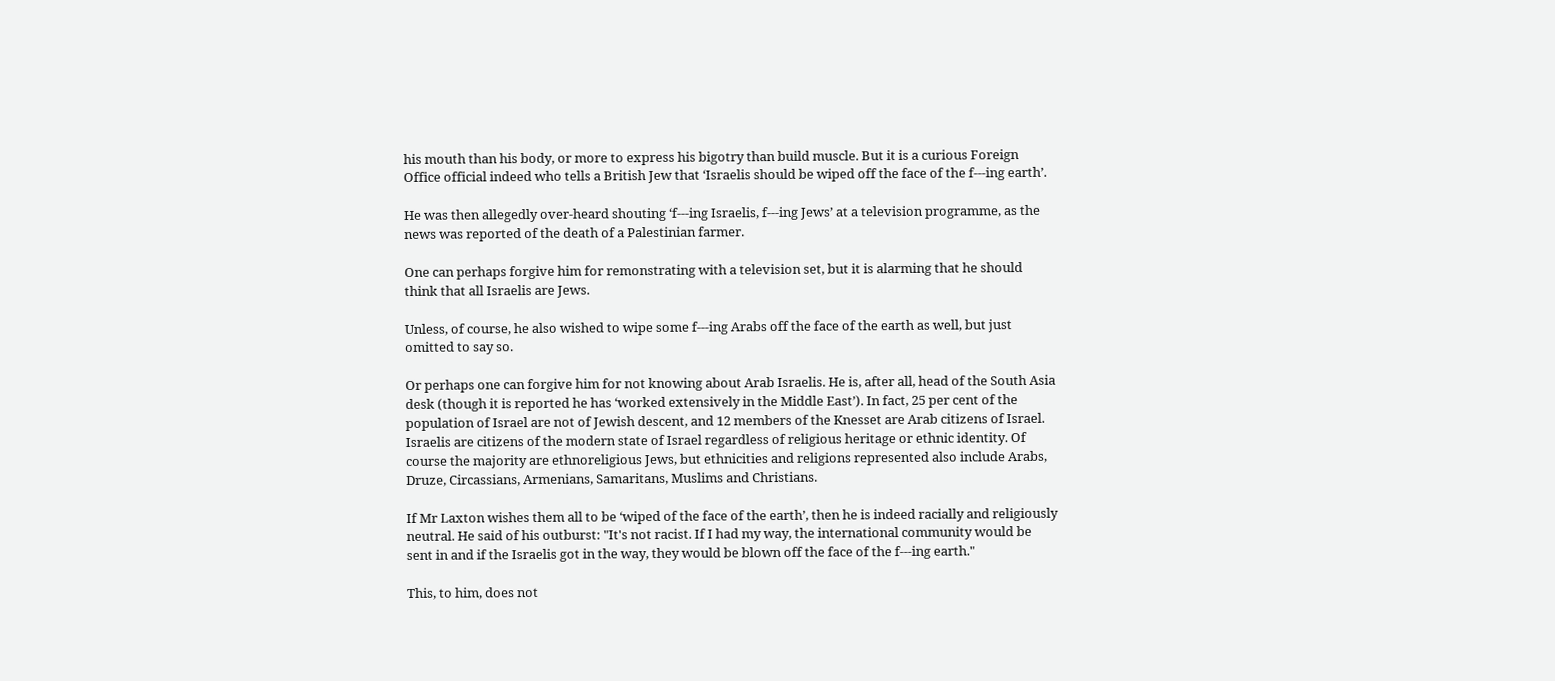his mouth than his body, or more to express his bigotry than build muscle. But it is a curious Foreign Office official indeed who tells a British Jew that ‘Israelis should be wiped off the face of the f---ing earth’.

He was then allegedly over-heard shouting ‘f---ing Israelis, f---ing Jews’ at a television programme, as the news was reported of the death of a Palestinian farmer.

One can perhaps forgive him for remonstrating with a television set, but it is alarming that he should think that all Israelis are Jews.

Unless, of course, he also wished to wipe some f---ing Arabs off the face of the earth as well, but just omitted to say so.

Or perhaps one can forgive him for not knowing about Arab Israelis. He is, after all, head of the South Asia desk (though it is reported he has ‘worked extensively in the Middle East’). In fact, 25 per cent of the population of Israel are not of Jewish descent, and 12 members of the Knesset are Arab citizens of Israel. Israelis are citizens of the modern state of Israel regardless of religious heritage or ethnic identity. Of course the majority are ethnoreligious Jews, but ethnicities and religions represented also include Arabs, Druze, Circassians, Armenians, Samaritans, Muslims and Christians.

If Mr Laxton wishes them all to be ‘wiped of the face of the earth’, then he is indeed racially and religiously neutral. He said of his outburst: "It's not racist. If I had my way, the international community would be sent in and if the Israelis got in the way, they would be blown off the face of the f---ing earth."

This, to him, does not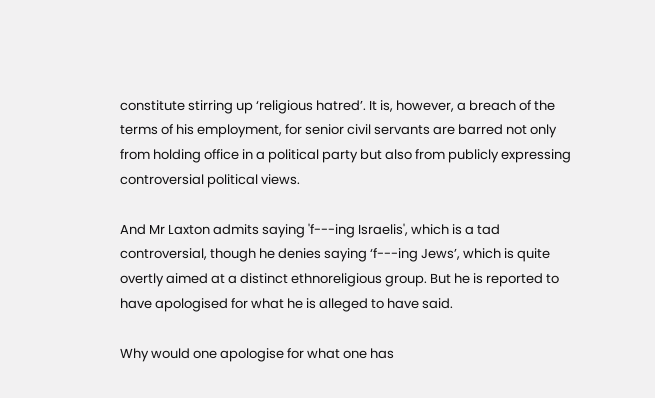constitute stirring up ‘religious hatred’. It is, however, a breach of the terms of his employment, for senior civil servants are barred not only from holding office in a political party but also from publicly expressing controversial political views.

And Mr Laxton admits saying 'f---ing Israelis', which is a tad controversial, though he denies saying ‘f---ing Jews’, which is quite overtly aimed at a distinct ethnoreligious group. But he is reported to have apologised for what he is alleged to have said.

Why would one apologise for what one has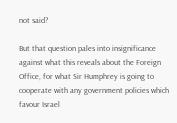not said?

But that question pales into insignificance against what this reveals about the Foreign Office, for what Sir Humphrey is going to cooperate with any government policies which favour Israel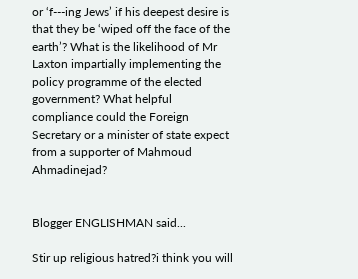or ‘f---ing Jews’ if his deepest desire is that they be ‘wiped off the face of the earth’? What is the likelihood of Mr Laxton impartially implementing the policy programme of the elected government? What helpful compliance could the Foreign Secretary or a minister of state expect from a supporter of Mahmoud Ahmadinejad?


Blogger ENGLISHMAN said...

Stir up religious hatred?i think you will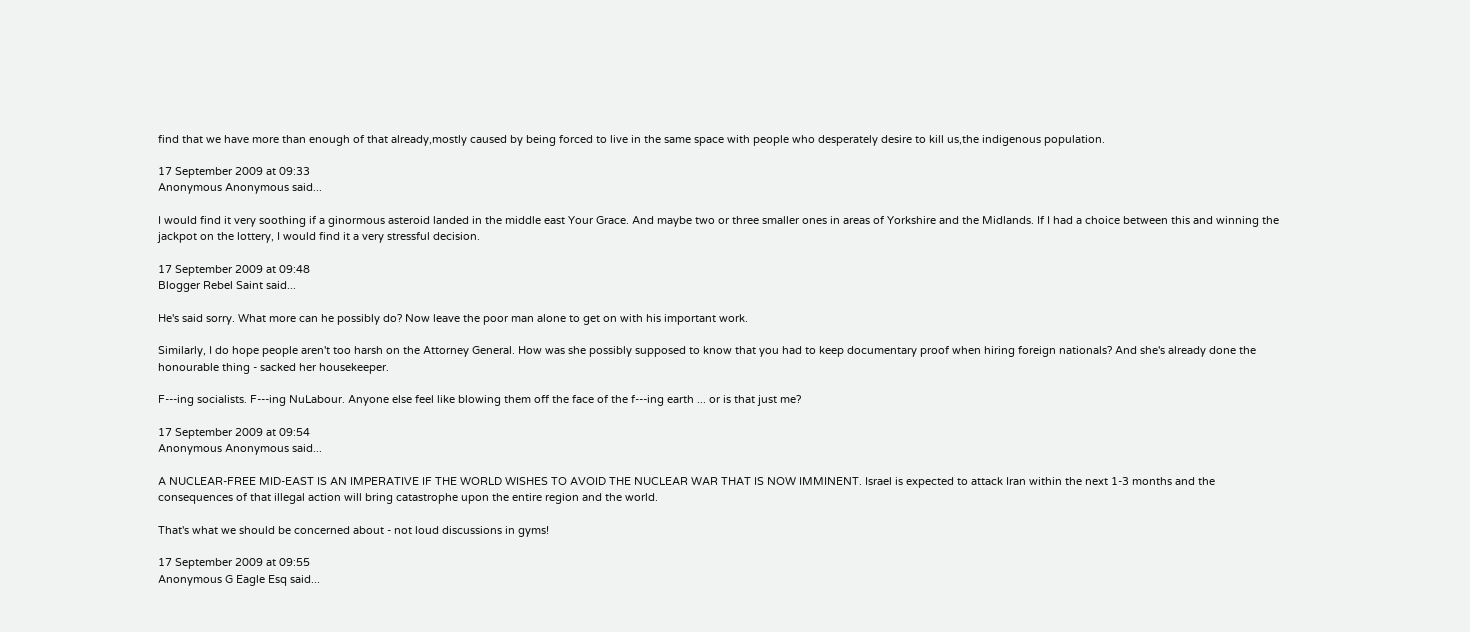find that we have more than enough of that already,mostly caused by being forced to live in the same space with people who desperately desire to kill us,the indigenous population.

17 September 2009 at 09:33
Anonymous Anonymous said...

I would find it very soothing if a ginormous asteroid landed in the middle east Your Grace. And maybe two or three smaller ones in areas of Yorkshire and the Midlands. If I had a choice between this and winning the jackpot on the lottery, I would find it a very stressful decision.

17 September 2009 at 09:48
Blogger Rebel Saint said...

He's said sorry. What more can he possibly do? Now leave the poor man alone to get on with his important work.

Similarly, I do hope people aren't too harsh on the Attorney General. How was she possibly supposed to know that you had to keep documentary proof when hiring foreign nationals? And she's already done the honourable thing - sacked her housekeeper.

F---ing socialists. F---ing NuLabour. Anyone else feel like blowing them off the face of the f---ing earth ... or is that just me?

17 September 2009 at 09:54
Anonymous Anonymous said...

A NUCLEAR-FREE MID-EAST IS AN IMPERATIVE IF THE WORLD WISHES TO AVOID THE NUCLEAR WAR THAT IS NOW IMMINENT. Israel is expected to attack Iran within the next 1-3 months and the consequences of that illegal action will bring catastrophe upon the entire region and the world.

That's what we should be concerned about - not loud discussions in gyms!

17 September 2009 at 09:55
Anonymous G Eagle Esq said...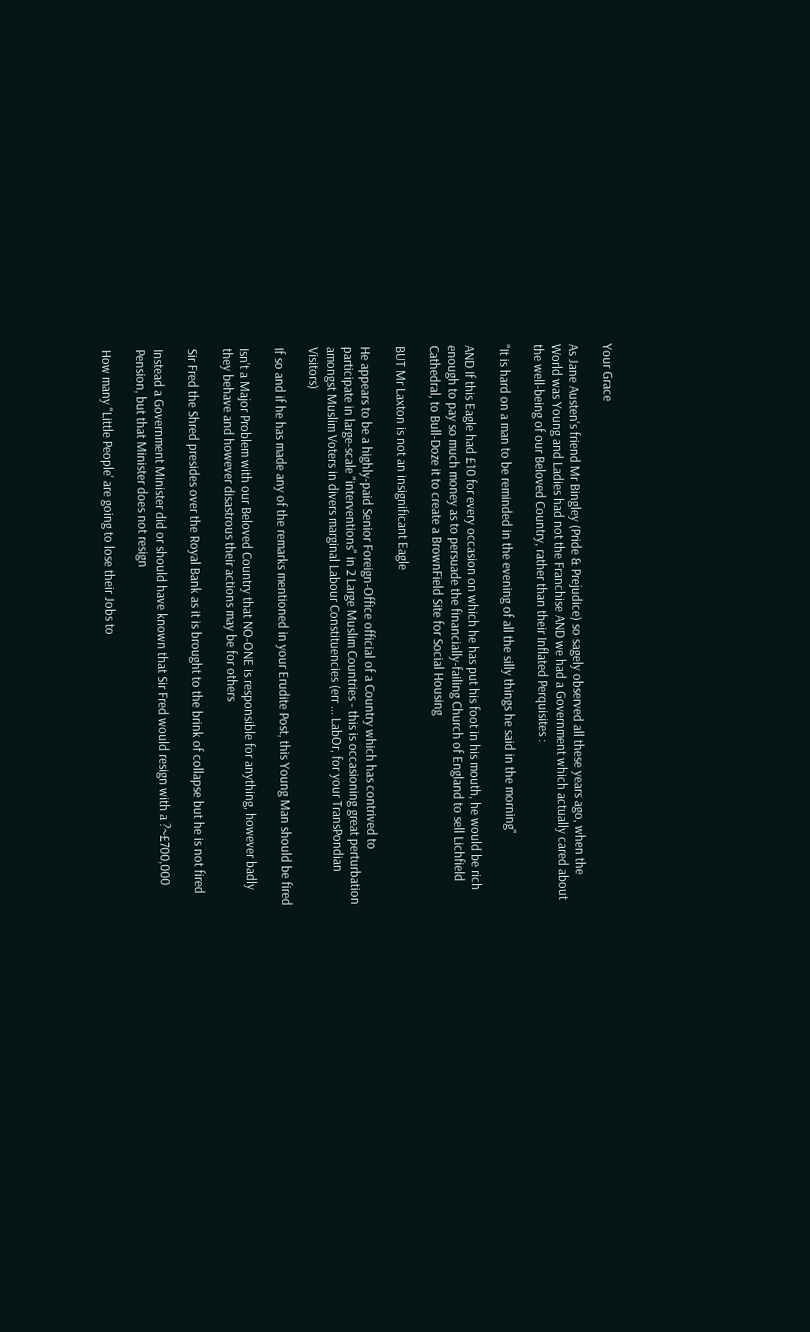Your Grace

As Jane Austen's friend Mr Bingley (Pride & Prejudice) so sagely observed all these years ago, when the World was Young and Ladies had not the Franchise AND we had a Government which actually cared about the well-being of our Beloved Country, rather than their Inflated Perquisites :

"It is hard on a man to be reminded in the evening of all the silly things he said in the morning"

AND If this Eagle had £10 for every occasion on which he has put his foot in his mouth, he would be rich enough to pay so much money as to persuade the financially-failing Church of England to sell Lichfield Cathedral, to Bull-Doze it to create a BrownField Site for Social Housing

BUT Mr Laxton is not an insignificant Eagle

He appears to be a highly-paid Senior Foreign-Office official of a Country which has contrived to participate in large-scale "interventions" in 2 Large Muslim Countries - this is occasioning great perturbation amongst Muslim Voters in divers marginal Labour Constituencies (err ... LabOr, for your TransPondian Visitors)

If so and if he has made any of the remarks mentioned in your Erudite Post, this Young Man should be fired

Isn't a Major Problem with our Beloved Country that NO-ONE is responsible for anything, however badly they behave and however disastrous their actions may be for others

Sir Fred the Shred presides over the Royal Bank as it is brought to the brink of collapse but he is not fired

Instead a Government Minister did or should have known that Sir Fred would resign with a ?~£700,000 Pension, but that Minister does not resign

How many "Little People' are going to lose their Jobs to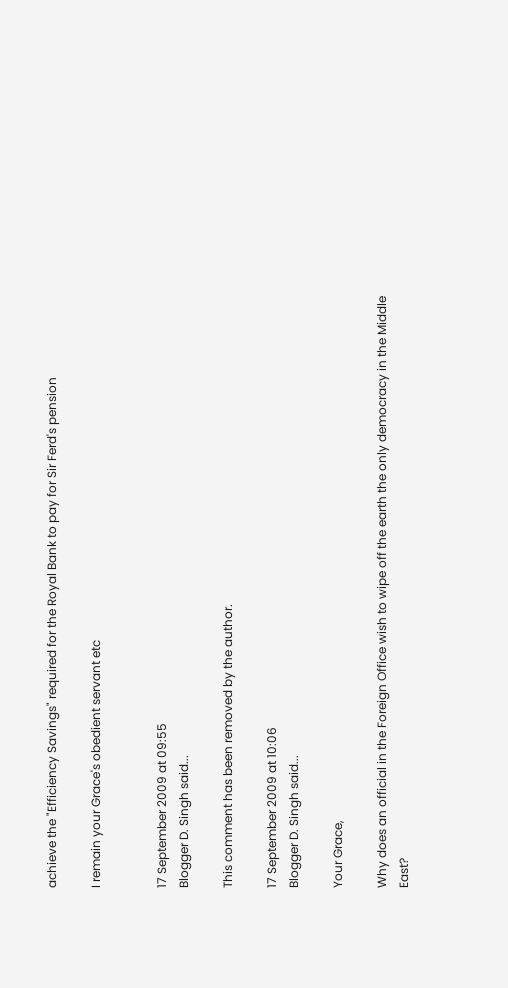achieve the "Efficiency Savings" required for the Royal Bank to pay for Sir Ferd's pension

I remain your Grace's obedient servant etc


17 September 2009 at 09:55
Blogger D. Singh said...

This comment has been removed by the author.

17 September 2009 at 10:06
Blogger D. Singh said...

Your Grace,

Why does an official in the Foreign Office wish to wipe off the earth the only democracy in the Middle East?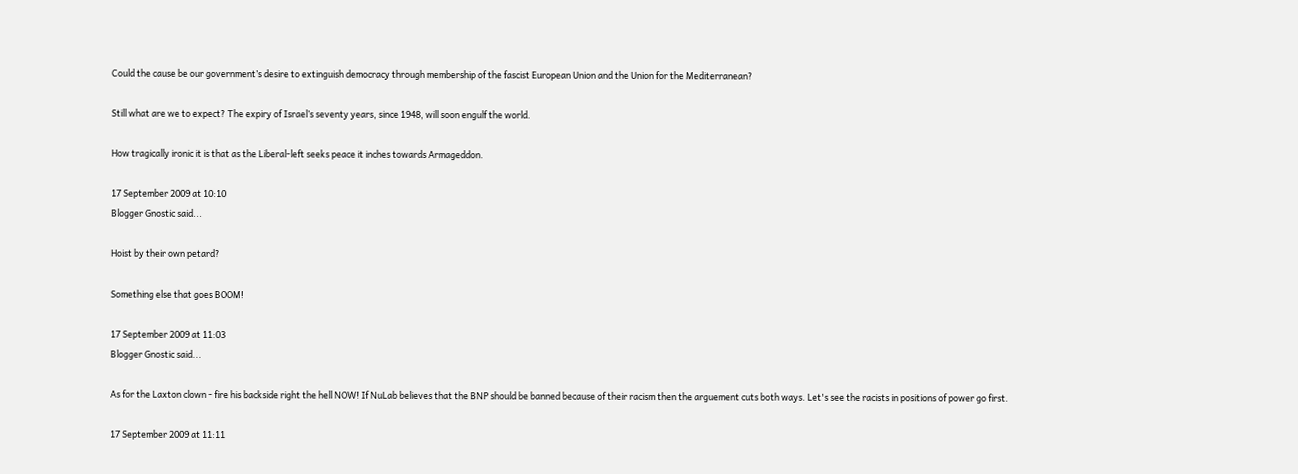Could the cause be our government’s desire to extinguish democracy through membership of the fascist European Union and the Union for the Mediterranean?

Still what are we to expect? The expiry of Israel’s seventy years, since 1948, will soon engulf the world.

How tragically ironic it is that as the Liberal-left seeks peace it inches towards Armageddon.

17 September 2009 at 10:10
Blogger Gnostic said...

Hoist by their own petard?

Something else that goes BOOM!

17 September 2009 at 11:03
Blogger Gnostic said...

As for the Laxton clown - fire his backside right the hell NOW! If NuLab believes that the BNP should be banned because of their racism then the arguement cuts both ways. Let's see the racists in positions of power go first.

17 September 2009 at 11:11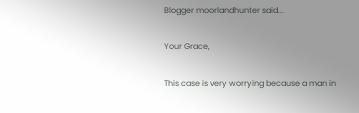Blogger moorlandhunter said...

Your Grace,

This case is very worrying because a man in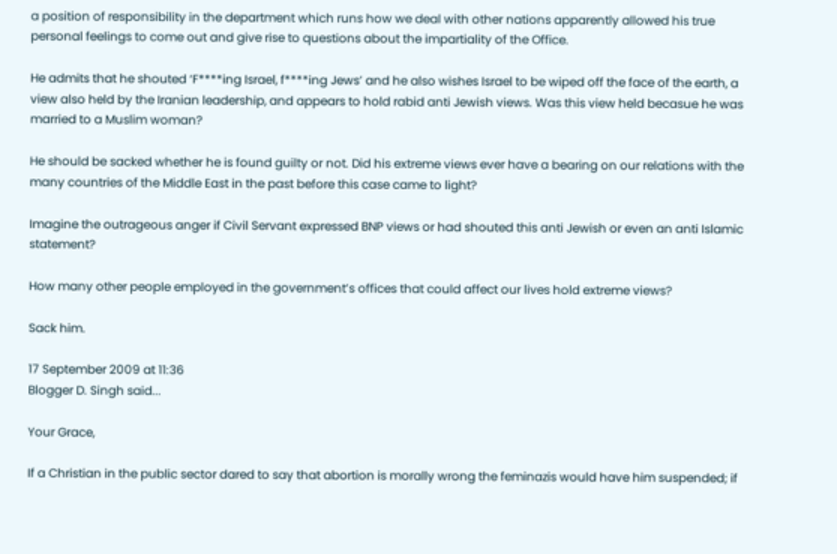a position of responsibility in the department which runs how we deal with other nations apparently allowed his true personal feelings to come out and give rise to questions about the impartiality of the Office.

He admits that he shouted ‘F****ing Israel, f****ing Jews’ and he also wishes Israel to be wiped off the face of the earth, a view also held by the Iranian leadership, and appears to hold rabid anti Jewish views. Was this view held becasue he was married to a Muslim woman?

He should be sacked whether he is found guilty or not. Did his extreme views ever have a bearing on our relations with the many countries of the Middle East in the past before this case came to light?

Imagine the outrageous anger if Civil Servant expressed BNP views or had shouted this anti Jewish or even an anti Islamic statement?

How many other people employed in the government’s offices that could affect our lives hold extreme views?

Sack him.

17 September 2009 at 11:36
Blogger D. Singh said...

Your Grace,

If a Christian in the public sector dared to say that abortion is morally wrong the feminazis would have him suspended; if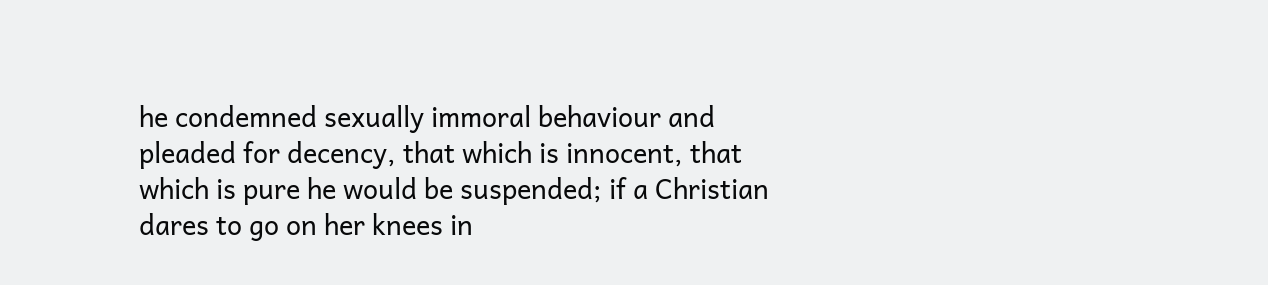he condemned sexually immoral behaviour and pleaded for decency, that which is innocent, that which is pure he would be suspended; if a Christian dares to go on her knees in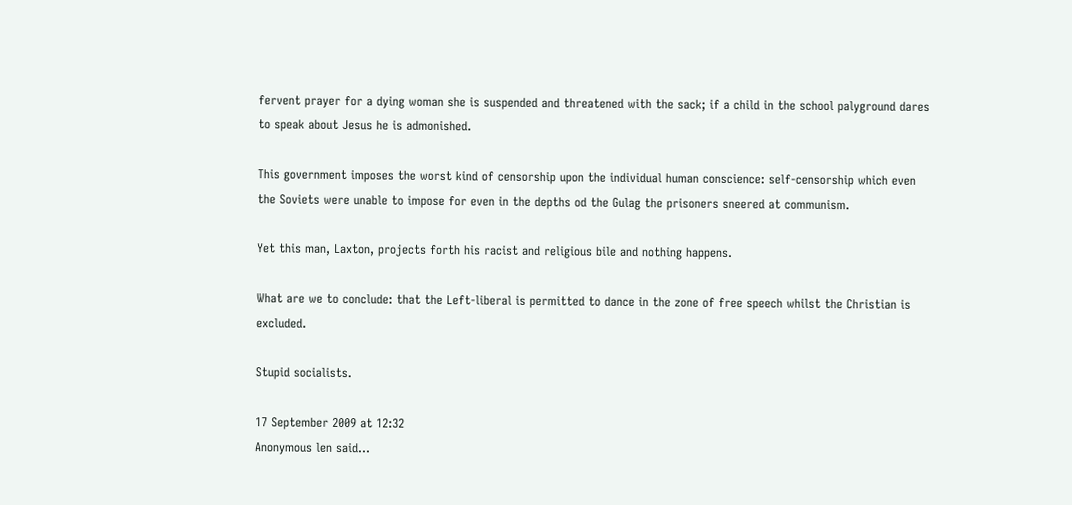fervent prayer for a dying woman she is suspended and threatened with the sack; if a child in the school palyground dares to speak about Jesus he is admonished.

This government imposes the worst kind of censorship upon the individual human conscience: self-censorship which even the Soviets were unable to impose for even in the depths od the Gulag the prisoners sneered at communism.

Yet this man, Laxton, projects forth his racist and religious bile and nothing happens.

What are we to conclude: that the Left-liberal is permitted to dance in the zone of free speech whilst the Christian is excluded.

Stupid socialists.

17 September 2009 at 12:32
Anonymous len said...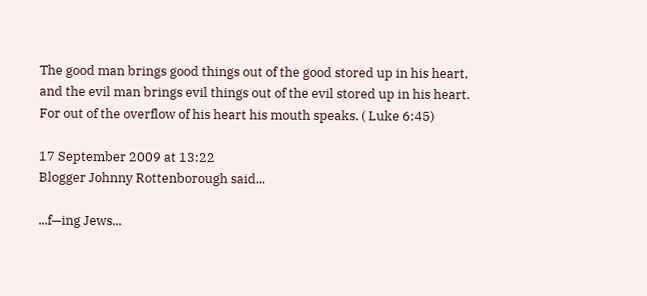The good man brings good things out of the good stored up in his heart, and the evil man brings evil things out of the evil stored up in his heart. For out of the overflow of his heart his mouth speaks. ( Luke 6:45)

17 September 2009 at 13:22
Blogger Johnny Rottenborough said...

...f—ing Jews...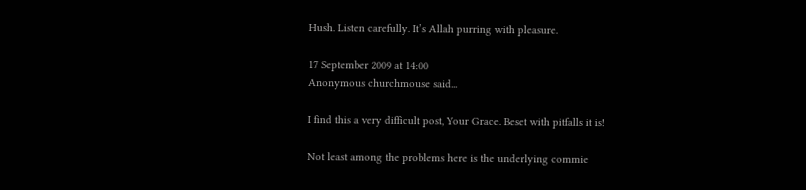Hush. Listen carefully. It’s Allah purring with pleasure.

17 September 2009 at 14:00
Anonymous churchmouse said...

I find this a very difficult post, Your Grace. Beset with pitfalls it is!

Not least among the problems here is the underlying commie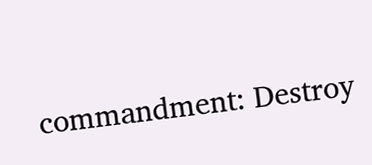commandment: Destroy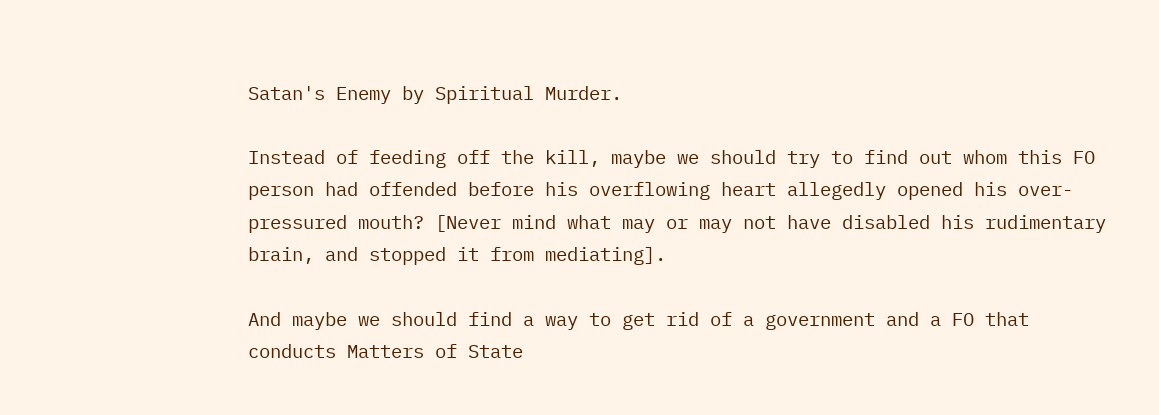Satan's Enemy by Spiritual Murder.

Instead of feeding off the kill, maybe we should try to find out whom this FO person had offended before his overflowing heart allegedly opened his over-pressured mouth? [Never mind what may or may not have disabled his rudimentary brain, and stopped it from mediating].

And maybe we should find a way to get rid of a government and a FO that conducts Matters of State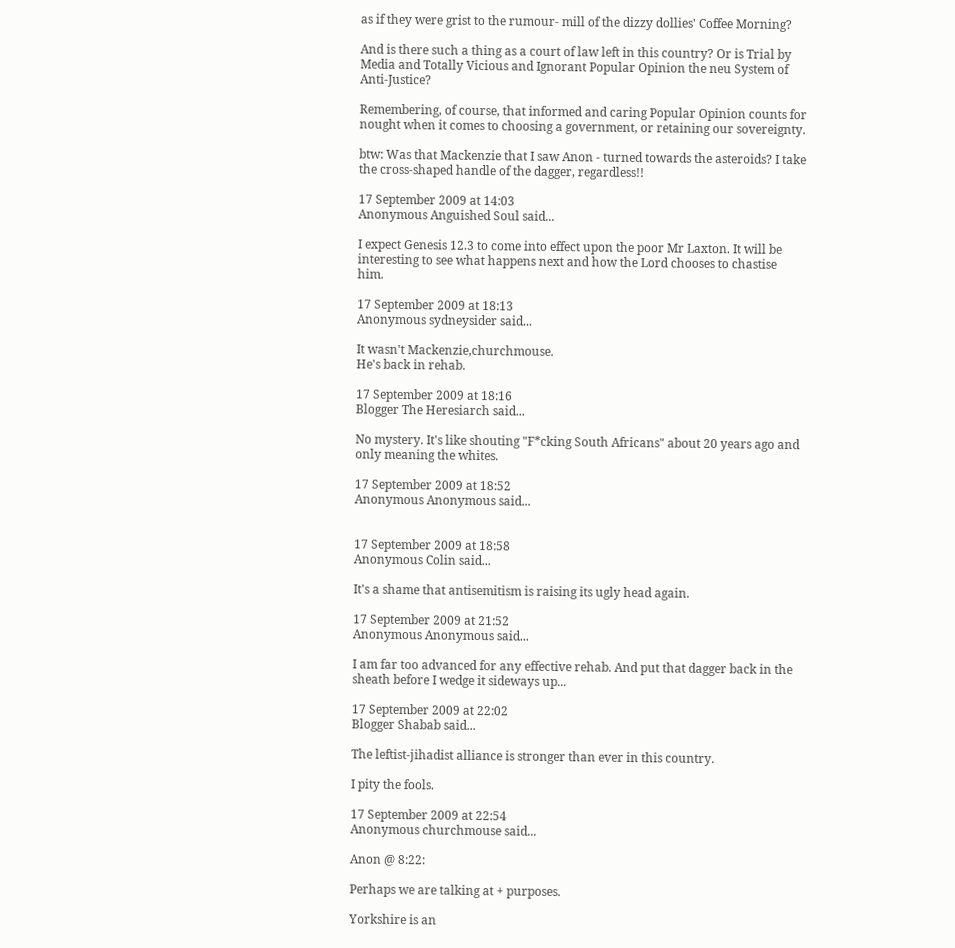as if they were grist to the rumour- mill of the dizzy dollies' Coffee Morning?

And is there such a thing as a court of law left in this country? Or is Trial by Media and Totally Vicious and Ignorant Popular Opinion the neu System of Anti-Justice?

Remembering, of course, that informed and caring Popular Opinion counts for nought when it comes to choosing a government, or retaining our sovereignty.

btw: Was that Mackenzie that I saw Anon - turned towards the asteroids? I take the cross-shaped handle of the dagger, regardless!!

17 September 2009 at 14:03
Anonymous Anguished Soul said...

I expect Genesis 12.3 to come into effect upon the poor Mr Laxton. It will be interesting to see what happens next and how the Lord chooses to chastise him.

17 September 2009 at 18:13
Anonymous sydneysider said...

It wasn't Mackenzie,churchmouse.
He's back in rehab.

17 September 2009 at 18:16
Blogger The Heresiarch said...

No mystery. It's like shouting "F*cking South Africans" about 20 years ago and only meaning the whites.

17 September 2009 at 18:52
Anonymous Anonymous said...


17 September 2009 at 18:58
Anonymous Colin said...

It's a shame that antisemitism is raising its ugly head again.

17 September 2009 at 21:52
Anonymous Anonymous said...

I am far too advanced for any effective rehab. And put that dagger back in the sheath before I wedge it sideways up...

17 September 2009 at 22:02
Blogger Shabab said...

The leftist-jihadist alliance is stronger than ever in this country.

I pity the fools.

17 September 2009 at 22:54
Anonymous churchmouse said...

Anon @ 8:22:

Perhaps we are talking at + purposes.

Yorkshire is an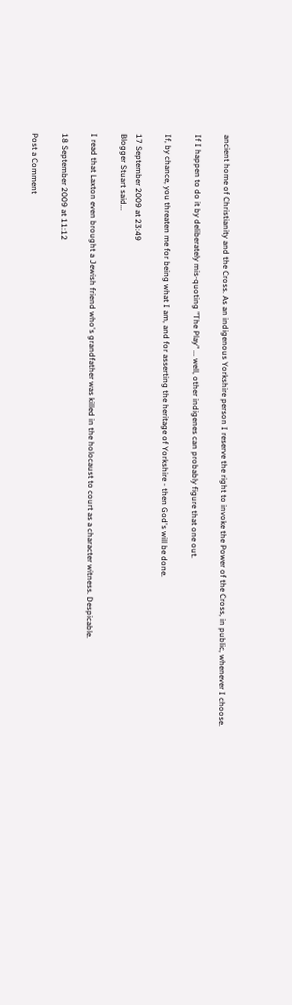ancient home of Christianity and the Cross. As an indigenous Yorkshire person I reserve the right to invoke the Power of the Cross, in public, whenever I choose.

If I happen to do it by deliberately mis-quoting "The Play" ... well, other indigenes can probably figure that one out.

If, by chance, you threaten me for being what I am, and for asserting the heritage of Yorkshire - then God's will be done.

17 September 2009 at 23:49
Blogger Stuart said...

I read that Laxton even brought a Jewish friend who's grandfather was killed in the holocaust to court as a character witness. Despicable.

18 September 2009 at 11:12

Post a Comment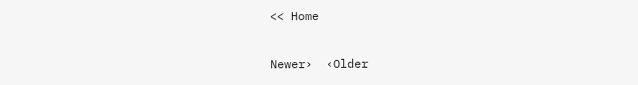<< Home

Newer›  ‹Older